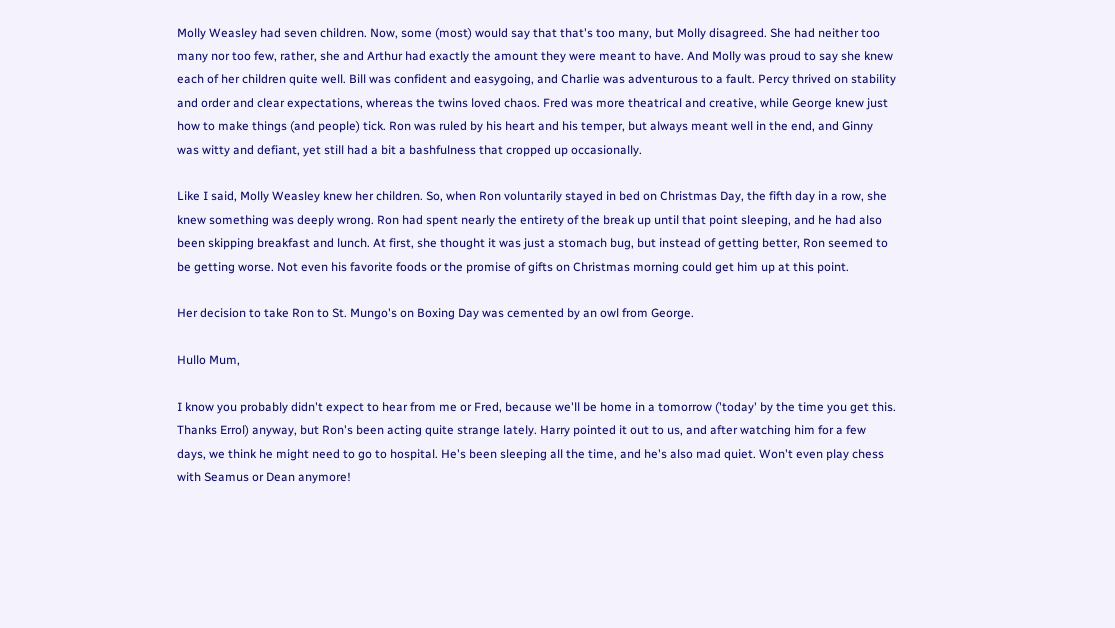Molly Weasley had seven children. Now, some (most) would say that that's too many, but Molly disagreed. She had neither too many nor too few, rather, she and Arthur had exactly the amount they were meant to have. And Molly was proud to say she knew each of her children quite well. Bill was confident and easygoing, and Charlie was adventurous to a fault. Percy thrived on stability and order and clear expectations, whereas the twins loved chaos. Fred was more theatrical and creative, while George knew just how to make things (and people) tick. Ron was ruled by his heart and his temper, but always meant well in the end, and Ginny was witty and defiant, yet still had a bit a bashfulness that cropped up occasionally.

Like I said, Molly Weasley knew her children. So, when Ron voluntarily stayed in bed on Christmas Day, the fifth day in a row, she knew something was deeply wrong. Ron had spent nearly the entirety of the break up until that point sleeping, and he had also been skipping breakfast and lunch. At first, she thought it was just a stomach bug, but instead of getting better, Ron seemed to be getting worse. Not even his favorite foods or the promise of gifts on Christmas morning could get him up at this point.

Her decision to take Ron to St. Mungo's on Boxing Day was cemented by an owl from George.

Hullo Mum,

I know you probably didn't expect to hear from me or Fred, because we'll be home in a tomorrow ('today' by the time you get this. Thanks Errol) anyway, but Ron's been acting quite strange lately. Harry pointed it out to us, and after watching him for a few days, we think he might need to go to hospital. He's been sleeping all the time, and he's also mad quiet. Won't even play chess with Seamus or Dean anymore!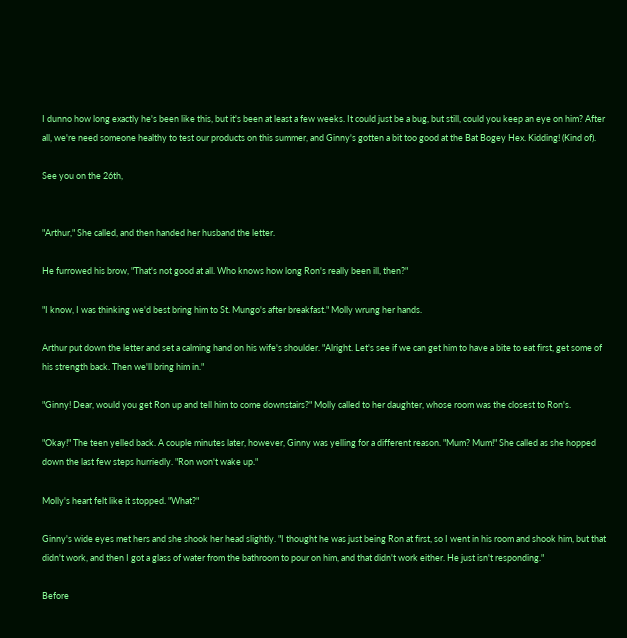I dunno how long exactly he's been like this, but it's been at least a few weeks. It could just be a bug, but still, could you keep an eye on him? After all, we're need someone healthy to test our products on this summer, and Ginny's gotten a bit too good at the Bat Bogey Hex. Kidding! (Kind of).

See you on the 26th,


"Arthur," She called, and then handed her husband the letter.

He furrowed his brow, "That's not good at all. Who knows how long Ron's really been ill, then?"

"I know, I was thinking we'd best bring him to St. Mungo's after breakfast." Molly wrung her hands.

Arthur put down the letter and set a calming hand on his wife's shoulder. "Alright. Let's see if we can get him to have a bite to eat first, get some of his strength back. Then we'll bring him in."

"Ginny! Dear, would you get Ron up and tell him to come downstairs?" Molly called to her daughter, whose room was the closest to Ron's.

"Okay!" The teen yelled back. A couple minutes later, however, Ginny was yelling for a different reason. "Mum? Mum!" She called as she hopped down the last few steps hurriedly. "Ron won't wake up."

Molly's heart felt like it stopped. "What?"

Ginny's wide eyes met hers and she shook her head slightly. "I thought he was just being Ron at first, so I went in his room and shook him, but that didn't work, and then I got a glass of water from the bathroom to pour on him, and that didn't work either. He just isn't responding."

Before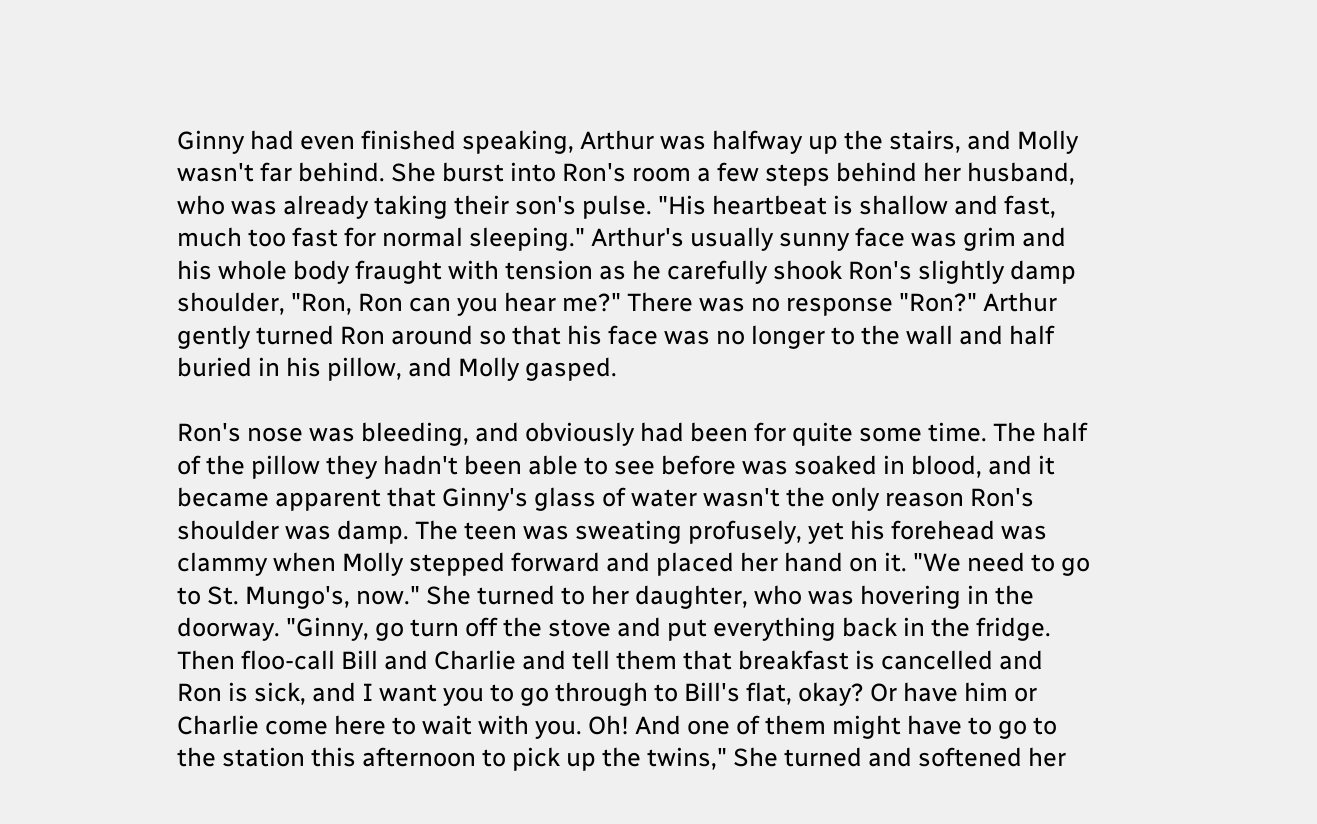Ginny had even finished speaking, Arthur was halfway up the stairs, and Molly wasn't far behind. She burst into Ron's room a few steps behind her husband, who was already taking their son's pulse. "His heartbeat is shallow and fast, much too fast for normal sleeping." Arthur's usually sunny face was grim and his whole body fraught with tension as he carefully shook Ron's slightly damp shoulder, "Ron, Ron can you hear me?" There was no response "Ron?" Arthur gently turned Ron around so that his face was no longer to the wall and half buried in his pillow, and Molly gasped.

Ron's nose was bleeding, and obviously had been for quite some time. The half of the pillow they hadn't been able to see before was soaked in blood, and it became apparent that Ginny's glass of water wasn't the only reason Ron's shoulder was damp. The teen was sweating profusely, yet his forehead was clammy when Molly stepped forward and placed her hand on it. "We need to go to St. Mungo's, now." She turned to her daughter, who was hovering in the doorway. "Ginny, go turn off the stove and put everything back in the fridge. Then floo-call Bill and Charlie and tell them that breakfast is cancelled and Ron is sick, and I want you to go through to Bill's flat, okay? Or have him or Charlie come here to wait with you. Oh! And one of them might have to go to the station this afternoon to pick up the twins," She turned and softened her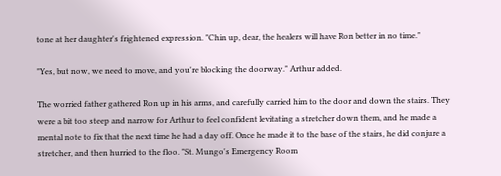tone at her daughter's frightened expression. "Chin up, dear, the healers will have Ron better in no time."

"Yes, but now, we need to move, and you're blocking the doorway." Arthur added.

The worried father gathered Ron up in his arms, and carefully carried him to the door and down the stairs. They were a bit too steep and narrow for Arthur to feel confident levitating a stretcher down them, and he made a mental note to fix that the next time he had a day off. Once he made it to the base of the stairs, he did conjure a stretcher, and then hurried to the floo. "St. Mungo's Emergency Room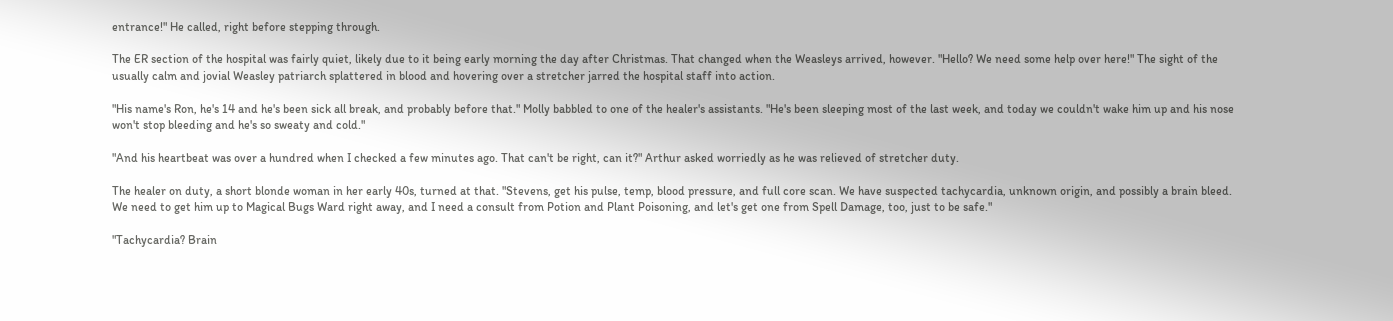entrance!" He called, right before stepping through.

The ER section of the hospital was fairly quiet, likely due to it being early morning the day after Christmas. That changed when the Weasleys arrived, however. "Hello? We need some help over here!" The sight of the usually calm and jovial Weasley patriarch splattered in blood and hovering over a stretcher jarred the hospital staff into action.

"His name's Ron, he's 14 and he's been sick all break, and probably before that." Molly babbled to one of the healer's assistants. "He's been sleeping most of the last week, and today we couldn't wake him up and his nose won't stop bleeding and he's so sweaty and cold."

"And his heartbeat was over a hundred when I checked a few minutes ago. That can't be right, can it?" Arthur asked worriedly as he was relieved of stretcher duty.

The healer on duty, a short blonde woman in her early 40s, turned at that. "Stevens, get his pulse, temp, blood pressure, and full core scan. We have suspected tachycardia, unknown origin, and possibly a brain bleed. We need to get him up to Magical Bugs Ward right away, and I need a consult from Potion and Plant Poisoning, and let's get one from Spell Damage, too, just to be safe."

"Tachycardia? Brain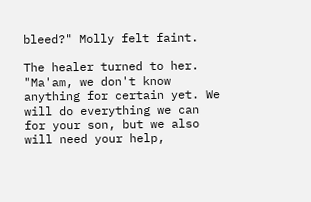bleed?" Molly felt faint.

The healer turned to her. "Ma'am, we don't know anything for certain yet. We will do everything we can for your son, but we also will need your help,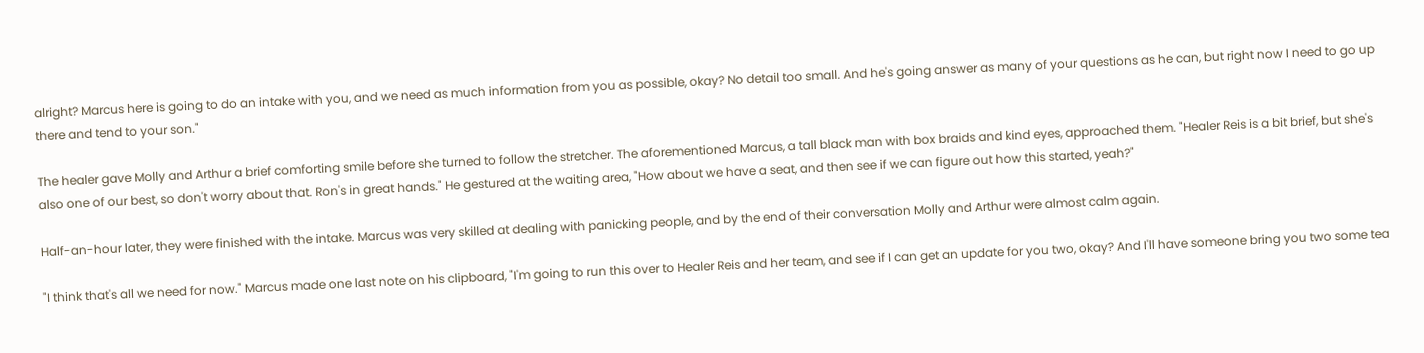alright? Marcus here is going to do an intake with you, and we need as much information from you as possible, okay? No detail too small. And he's going answer as many of your questions as he can, but right now I need to go up there and tend to your son."

The healer gave Molly and Arthur a brief comforting smile before she turned to follow the stretcher. The aforementioned Marcus, a tall black man with box braids and kind eyes, approached them. "Healer Reis is a bit brief, but she's also one of our best, so don't worry about that. Ron's in great hands." He gestured at the waiting area, "How about we have a seat, and then see if we can figure out how this started, yeah?"

Half-an-hour later, they were finished with the intake. Marcus was very skilled at dealing with panicking people, and by the end of their conversation Molly and Arthur were almost calm again.

"I think that's all we need for now." Marcus made one last note on his clipboard, "I'm going to run this over to Healer Reis and her team, and see if I can get an update for you two, okay? And I'll have someone bring you two some tea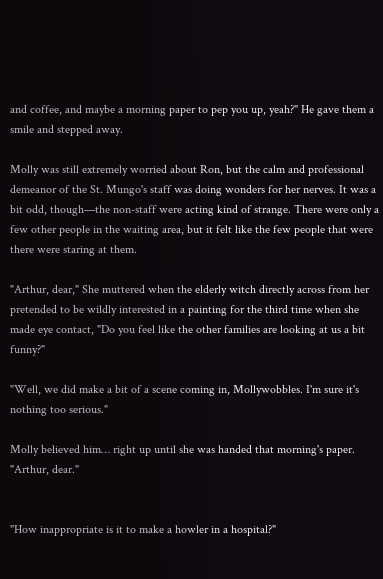and coffee, and maybe a morning paper to pep you up, yeah?" He gave them a smile and stepped away.

Molly was still extremely worried about Ron, but the calm and professional demeanor of the St. Mungo's staff was doing wonders for her nerves. It was a bit odd, though—the non-staff were acting kind of strange. There were only a few other people in the waiting area, but it felt like the few people that were there were staring at them.

"Arthur, dear," She muttered when the elderly witch directly across from her pretended to be wildly interested in a painting for the third time when she made eye contact, "Do you feel like the other families are looking at us a bit funny?"

"Well, we did make a bit of a scene coming in, Mollywobbles. I'm sure it's nothing too serious."

Molly believed him… right up until she was handed that morning's paper. "Arthur, dear."


"How inappropriate is it to make a howler in a hospital?"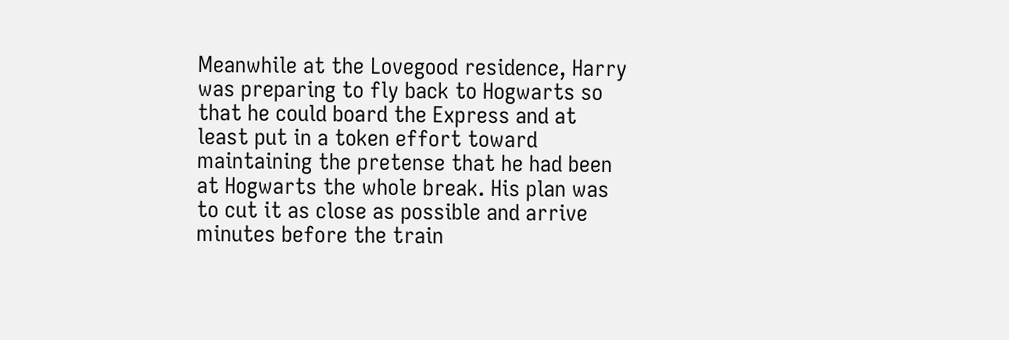Meanwhile at the Lovegood residence, Harry was preparing to fly back to Hogwarts so that he could board the Express and at least put in a token effort toward maintaining the pretense that he had been at Hogwarts the whole break. His plan was to cut it as close as possible and arrive minutes before the train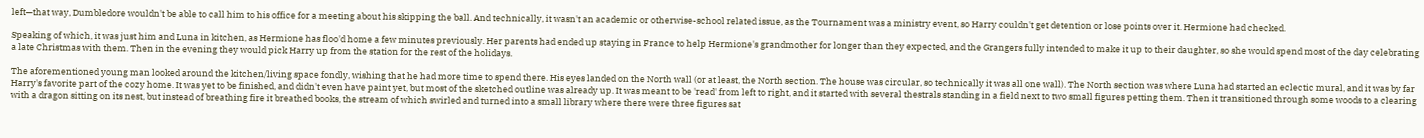left—that way, Dumbledore wouldn't be able to call him to his office for a meeting about his skipping the ball. And technically, it wasn't an academic or otherwise-school related issue, as the Tournament was a ministry event, so Harry couldn't get detention or lose points over it. Hermione had checked.

Speaking of which, it was just him and Luna in kitchen, as Hermione has floo'd home a few minutes previously. Her parents had ended up staying in France to help Hermione's grandmother for longer than they expected, and the Grangers fully intended to make it up to their daughter, so she would spend most of the day celebrating a late Christmas with them. Then in the evening they would pick Harry up from the station for the rest of the holidays.

The aforementioned young man looked around the kitchen/living space fondly, wishing that he had more time to spend there. His eyes landed on the North wall (or at least, the North section. The house was circular, so technically it was all one wall). The North section was where Luna had started an eclectic mural, and it was by far Harry's favorite part of the cozy home. It was yet to be finished, and didn't even have paint yet, but most of the sketched outline was already up. It was meant to be 'read' from left to right, and it started with several thestrals standing in a field next to two small figures petting them. Then it transitioned through some woods to a clearing with a dragon sitting on its nest, but instead of breathing fire it breathed books, the stream of which swirled and turned into a small library where there were three figures sat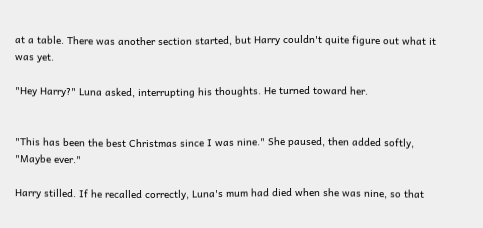at a table. There was another section started, but Harry couldn't quite figure out what it was yet.

"Hey Harry?" Luna asked, interrupting his thoughts. He turned toward her.


"This has been the best Christmas since I was nine." She paused, then added softly, "Maybe ever."

Harry stilled. If he recalled correctly, Luna's mum had died when she was nine, so that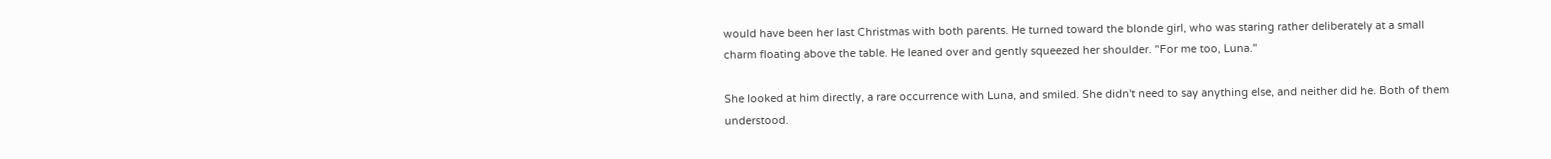would have been her last Christmas with both parents. He turned toward the blonde girl, who was staring rather deliberately at a small charm floating above the table. He leaned over and gently squeezed her shoulder. "For me too, Luna."

She looked at him directly, a rare occurrence with Luna, and smiled. She didn't need to say anything else, and neither did he. Both of them understood.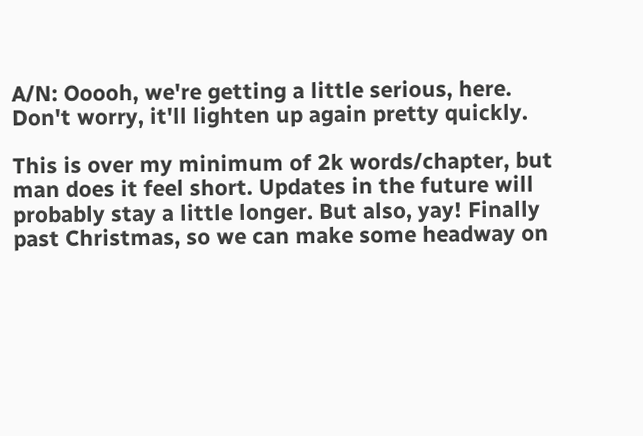A/N: Ooooh, we're getting a little serious, here. Don't worry, it'll lighten up again pretty quickly.

This is over my minimum of 2k words/chapter, but man does it feel short. Updates in the future will probably stay a little longer. But also, yay! Finally past Christmas, so we can make some headway on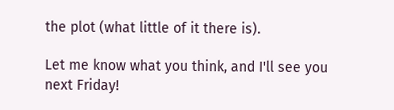the plot (what little of it there is).

Let me know what you think, and I'll see you next Friday!